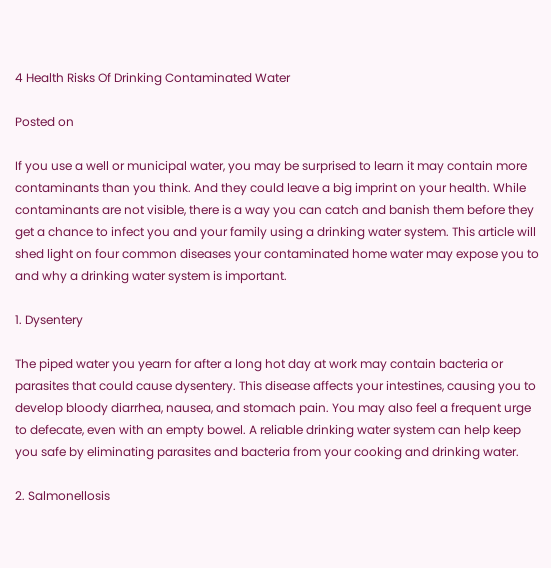4 Health Risks Of Drinking Contaminated Water

Posted on

If you use a well or municipal water, you may be surprised to learn it may contain more contaminants than you think. And they could leave a big imprint on your health. While contaminants are not visible, there is a way you can catch and banish them before they get a chance to infect you and your family using a drinking water system. This article will shed light on four common diseases your contaminated home water may expose you to and why a drinking water system is important.

1. Dysentery

The piped water you yearn for after a long hot day at work may contain bacteria or parasites that could cause dysentery. This disease affects your intestines, causing you to develop bloody diarrhea, nausea, and stomach pain. You may also feel a frequent urge to defecate, even with an empty bowel. A reliable drinking water system can help keep you safe by eliminating parasites and bacteria from your cooking and drinking water.

2. Salmonellosis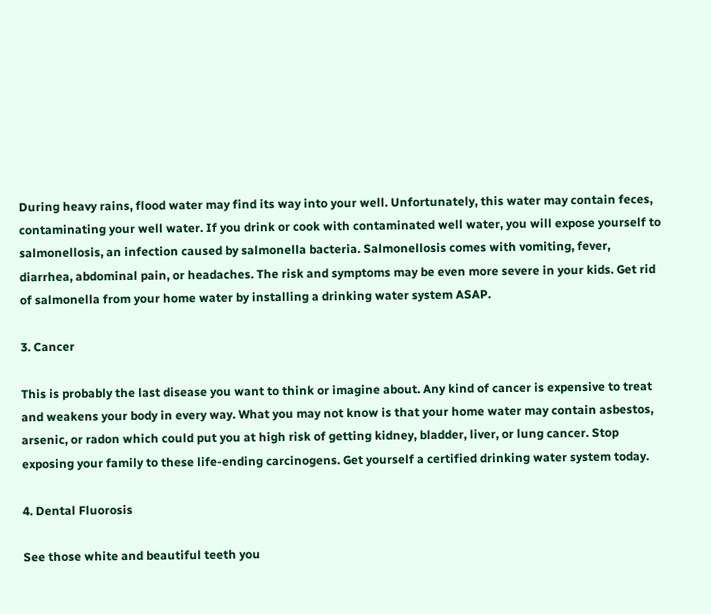During heavy rains, flood water may find its way into your well. Unfortunately, this water may contain feces, contaminating your well water. If you drink or cook with contaminated well water, you will expose yourself to salmonellosis, an infection caused by salmonella bacteria. Salmonellosis comes with vomiting, fever, diarrhea, abdominal pain, or headaches. The risk and symptoms may be even more severe in your kids. Get rid of salmonella from your home water by installing a drinking water system ASAP.

3. Cancer

This is probably the last disease you want to think or imagine about. Any kind of cancer is expensive to treat and weakens your body in every way. What you may not know is that your home water may contain asbestos, arsenic, or radon which could put you at high risk of getting kidney, bladder, liver, or lung cancer. Stop exposing your family to these life-ending carcinogens. Get yourself a certified drinking water system today.

4. Dental Fluorosis

See those white and beautiful teeth you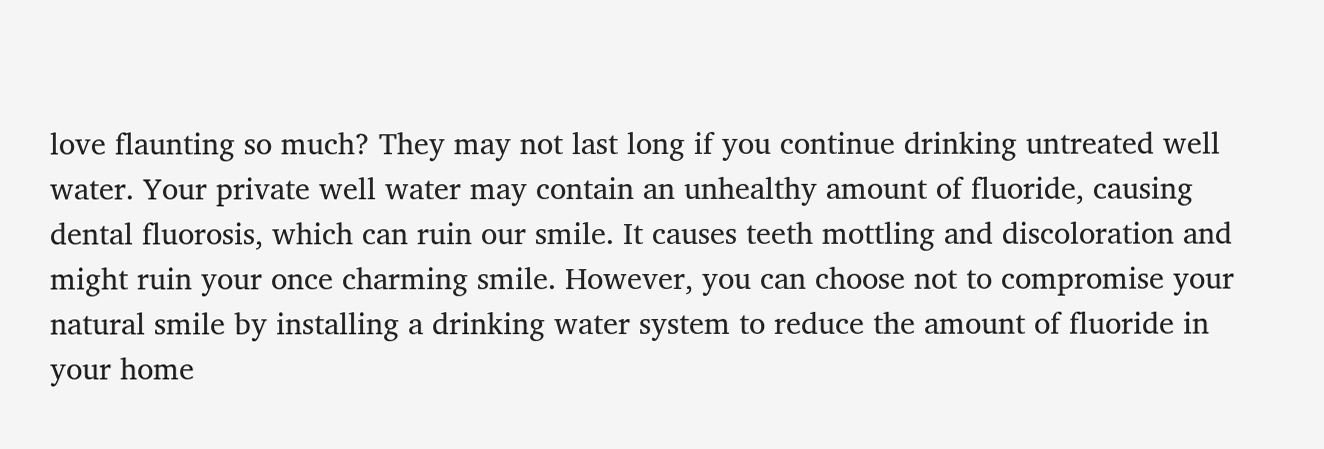love flaunting so much? They may not last long if you continue drinking untreated well water. Your private well water may contain an unhealthy amount of fluoride, causing dental fluorosis, which can ruin our smile. It causes teeth mottling and discoloration and might ruin your once charming smile. However, you can choose not to compromise your natural smile by installing a drinking water system to reduce the amount of fluoride in your home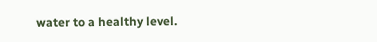water to a healthy level.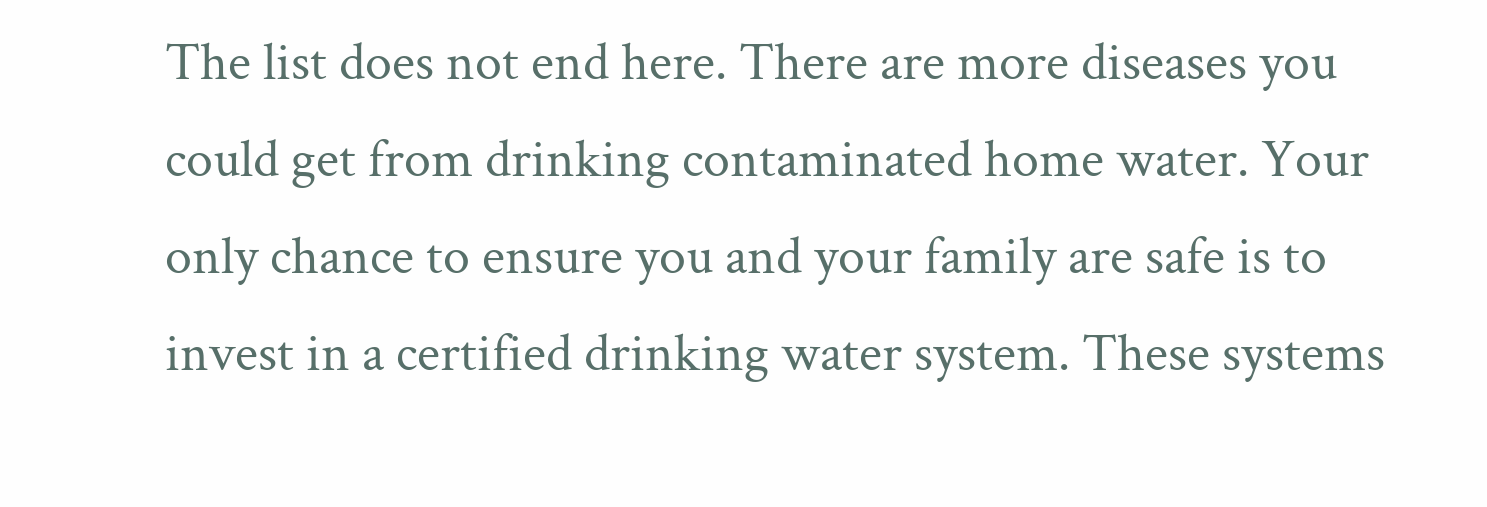The list does not end here. There are more diseases you could get from drinking contaminated home water. Your only chance to ensure you and your family are safe is to invest in a certified drinking water system. These systems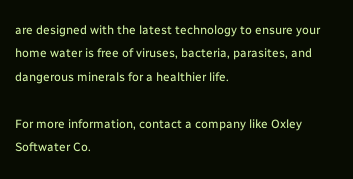are designed with the latest technology to ensure your home water is free of viruses, bacteria, parasites, and dangerous minerals for a healthier life.

For more information, contact a company like Oxley Softwater Co.